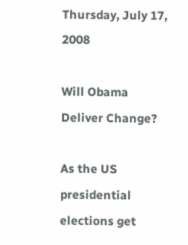Thursday, July 17, 2008

Will Obama Deliver Change?

As the US presidential elections get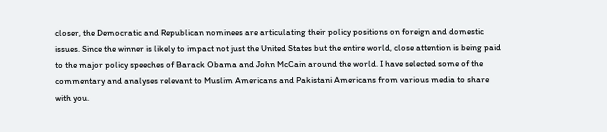closer, the Democratic and Republican nominees are articulating their policy positions on foreign and domestic issues. Since the winner is likely to impact not just the United States but the entire world, close attention is being paid to the major policy speeches of Barack Obama and John McCain around the world. I have selected some of the commentary and analyses relevant to Muslim Americans and Pakistani Americans from various media to share with you.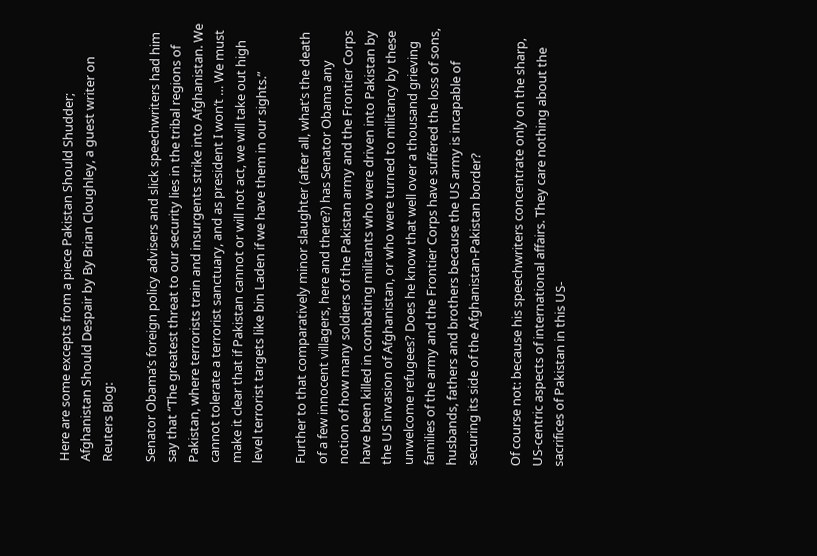Here are some excepts from a piece Pakistan Should Shudder; Afghanistan Should Despair by By Brian Cloughley, a guest writer on Reuters Blog:

Senator Obama’s foreign policy advisers and slick speechwriters had him say that “The greatest threat to our security lies in the tribal regions of Pakistan, where terrorists train and insurgents strike into Afghanistan. We cannot tolerate a terrorist sanctuary, and as president I won’t … We must make it clear that if Pakistan cannot or will not act, we will take out high level terrorist targets like bin Laden if we have them in our sights.”

Further to that comparatively minor slaughter (after all, what’s the death of a few innocent villagers, here and there?) has Senator Obama any notion of how many soldiers of the Pakistan army and the Frontier Corps have been killed in combating militants who were driven into Pakistan by the US invasion of Afghanistan, or who were turned to militancy by these unwelcome refugees? Does he know that well over a thousand grieving families of the army and the Frontier Corps have suffered the loss of sons, husbands, fathers and brothers because the US army is incapable of securing its side of the Afghanistan-Pakistan border?

Of course not: because his speechwriters concentrate only on the sharp, US-centric aspects of international affairs. They care nothing about the sacrifices of Pakistan in this US-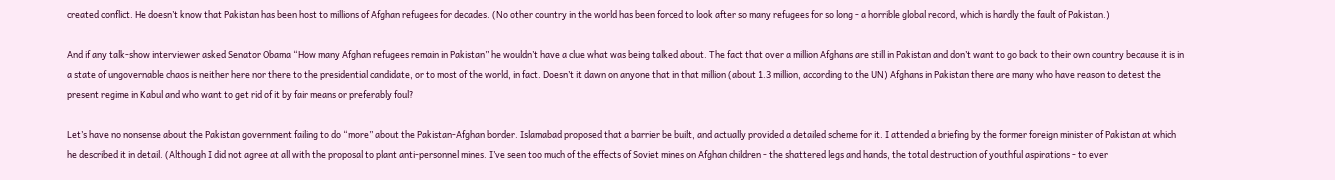created conflict. He doesn’t know that Pakistan has been host to millions of Afghan refugees for decades. (No other country in the world has been forced to look after so many refugees for so long - a horrible global record, which is hardly the fault of Pakistan.)

And if any talk-show interviewer asked Senator Obama “How many Afghan refugees remain in Pakistan” he wouldn’t have a clue what was being talked about. The fact that over a million Afghans are still in Pakistan and don’t want to go back to their own country because it is in a state of ungovernable chaos is neither here nor there to the presidential candidate, or to most of the world, in fact. Doesn’t it dawn on anyone that in that million (about 1.3 million, according to the UN) Afghans in Pakistan there are many who have reason to detest the present regime in Kabul and who want to get rid of it by fair means or preferably foul?

Let’s have no nonsense about the Pakistan government failing to do “more” about the Pakistan-Afghan border. Islamabad proposed that a barrier be built, and actually provided a detailed scheme for it. I attended a briefing by the former foreign minister of Pakistan at which he described it in detail. (Although I did not agree at all with the proposal to plant anti-personnel mines. I’ve seen too much of the effects of Soviet mines on Afghan children - the shattered legs and hands, the total destruction of youthful aspirations - to ever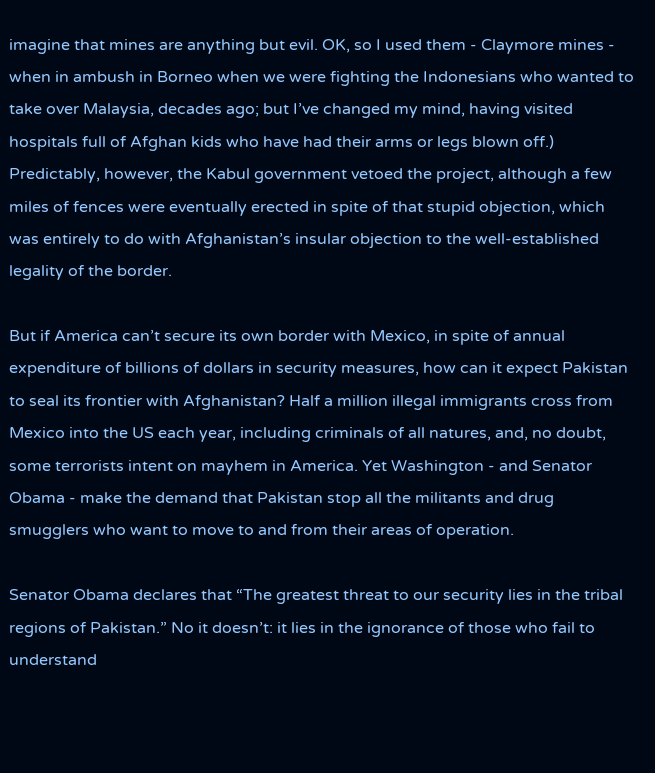imagine that mines are anything but evil. OK, so I used them - Claymore mines - when in ambush in Borneo when we were fighting the Indonesians who wanted to take over Malaysia, decades ago; but I’ve changed my mind, having visited hospitals full of Afghan kids who have had their arms or legs blown off.) Predictably, however, the Kabul government vetoed the project, although a few miles of fences were eventually erected in spite of that stupid objection, which was entirely to do with Afghanistan’s insular objection to the well-established legality of the border.

But if America can’t secure its own border with Mexico, in spite of annual expenditure of billions of dollars in security measures, how can it expect Pakistan to seal its frontier with Afghanistan? Half a million illegal immigrants cross from Mexico into the US each year, including criminals of all natures, and, no doubt, some terrorists intent on mayhem in America. Yet Washington - and Senator Obama - make the demand that Pakistan stop all the militants and drug smugglers who want to move to and from their areas of operation.

Senator Obama declares that “The greatest threat to our security lies in the tribal regions of Pakistan.” No it doesn’t: it lies in the ignorance of those who fail to understand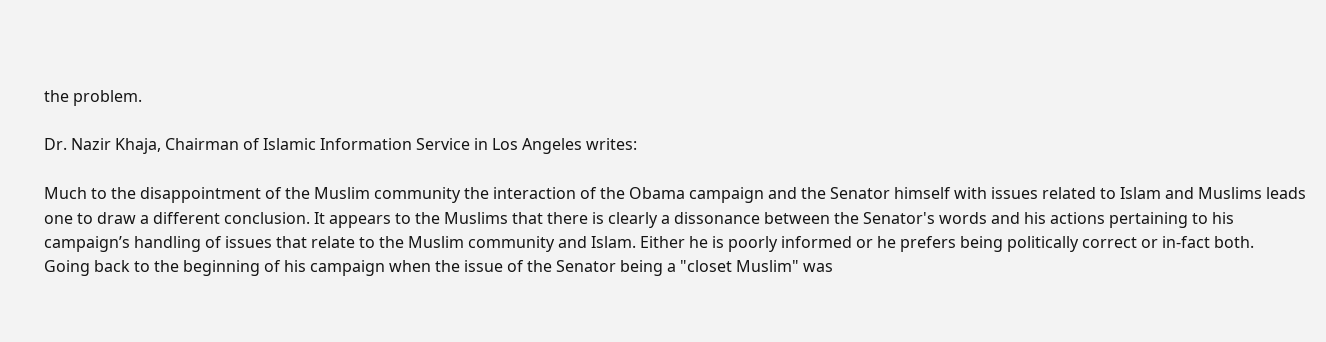the problem.

Dr. Nazir Khaja, Chairman of Islamic Information Service in Los Angeles writes:

Much to the disappointment of the Muslim community the interaction of the Obama campaign and the Senator himself with issues related to Islam and Muslims leads one to draw a different conclusion. It appears to the Muslims that there is clearly a dissonance between the Senator's words and his actions pertaining to his campaign’s handling of issues that relate to the Muslim community and Islam. Either he is poorly informed or he prefers being politically correct or in-fact both.
Going back to the beginning of his campaign when the issue of the Senator being a "closet Muslim" was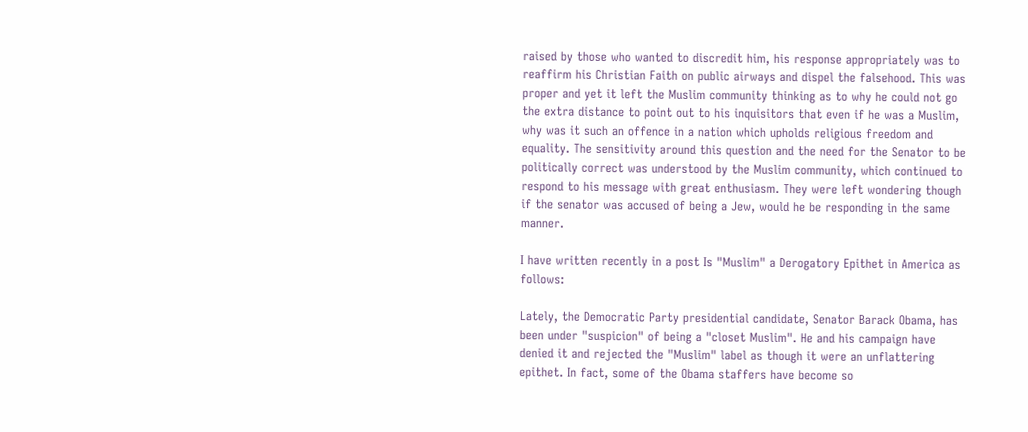raised by those who wanted to discredit him, his response appropriately was to reaffirm his Christian Faith on public airways and dispel the falsehood. This was proper and yet it left the Muslim community thinking as to why he could not go the extra distance to point out to his inquisitors that even if he was a Muslim, why was it such an offence in a nation which upholds religious freedom and equality. The sensitivity around this question and the need for the Senator to be politically correct was understood by the Muslim community, which continued to respond to his message with great enthusiasm. They were left wondering though if the senator was accused of being a Jew, would he be responding in the same manner.

I have written recently in a post Is "Muslim" a Derogatory Epithet in America as follows:

Lately, the Democratic Party presidential candidate, Senator Barack Obama, has been under "suspicion" of being a "closet Muslim". He and his campaign have denied it and rejected the "Muslim" label as though it were an unflattering epithet. In fact, some of the Obama staffers have become so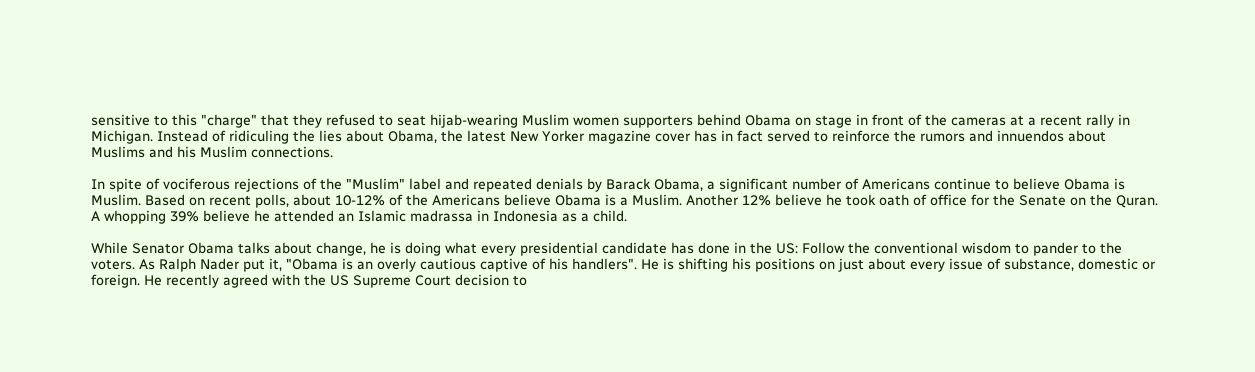sensitive to this "charge" that they refused to seat hijab-wearing Muslim women supporters behind Obama on stage in front of the cameras at a recent rally in Michigan. Instead of ridiculing the lies about Obama, the latest New Yorker magazine cover has in fact served to reinforce the rumors and innuendos about Muslims and his Muslim connections.

In spite of vociferous rejections of the "Muslim" label and repeated denials by Barack Obama, a significant number of Americans continue to believe Obama is Muslim. Based on recent polls, about 10-12% of the Americans believe Obama is a Muslim. Another 12% believe he took oath of office for the Senate on the Quran. A whopping 39% believe he attended an Islamic madrassa in Indonesia as a child.

While Senator Obama talks about change, he is doing what every presidential candidate has done in the US: Follow the conventional wisdom to pander to the voters. As Ralph Nader put it, "Obama is an overly cautious captive of his handlers". He is shifting his positions on just about every issue of substance, domestic or foreign. He recently agreed with the US Supreme Court decision to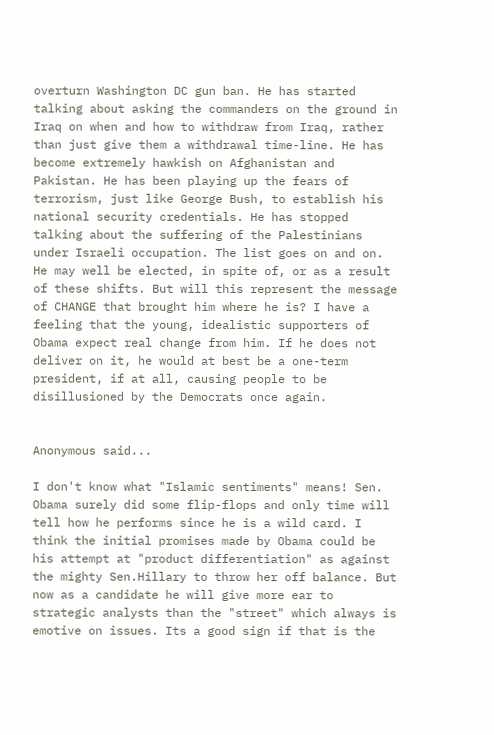overturn Washington DC gun ban. He has started talking about asking the commanders on the ground in Iraq on when and how to withdraw from Iraq, rather than just give them a withdrawal time-line. He has become extremely hawkish on Afghanistan and Pakistan. He has been playing up the fears of terrorism, just like George Bush, to establish his national security credentials. He has stopped talking about the suffering of the Palestinians under Israeli occupation. The list goes on and on. He may well be elected, in spite of, or as a result of these shifts. But will this represent the message of CHANGE that brought him where he is? I have a feeling that the young, idealistic supporters of Obama expect real change from him. If he does not deliver on it, he would at best be a one-term president, if at all, causing people to be disillusioned by the Democrats once again.


Anonymous said...

I don't know what "Islamic sentiments" means! Sen. Obama surely did some flip-flops and only time will tell how he performs since he is a wild card. I think the initial promises made by Obama could be his attempt at "product differentiation" as against the mighty Sen.Hillary to throw her off balance. But now as a candidate he will give more ear to strategic analysts than the "street" which always is emotive on issues. Its a good sign if that is the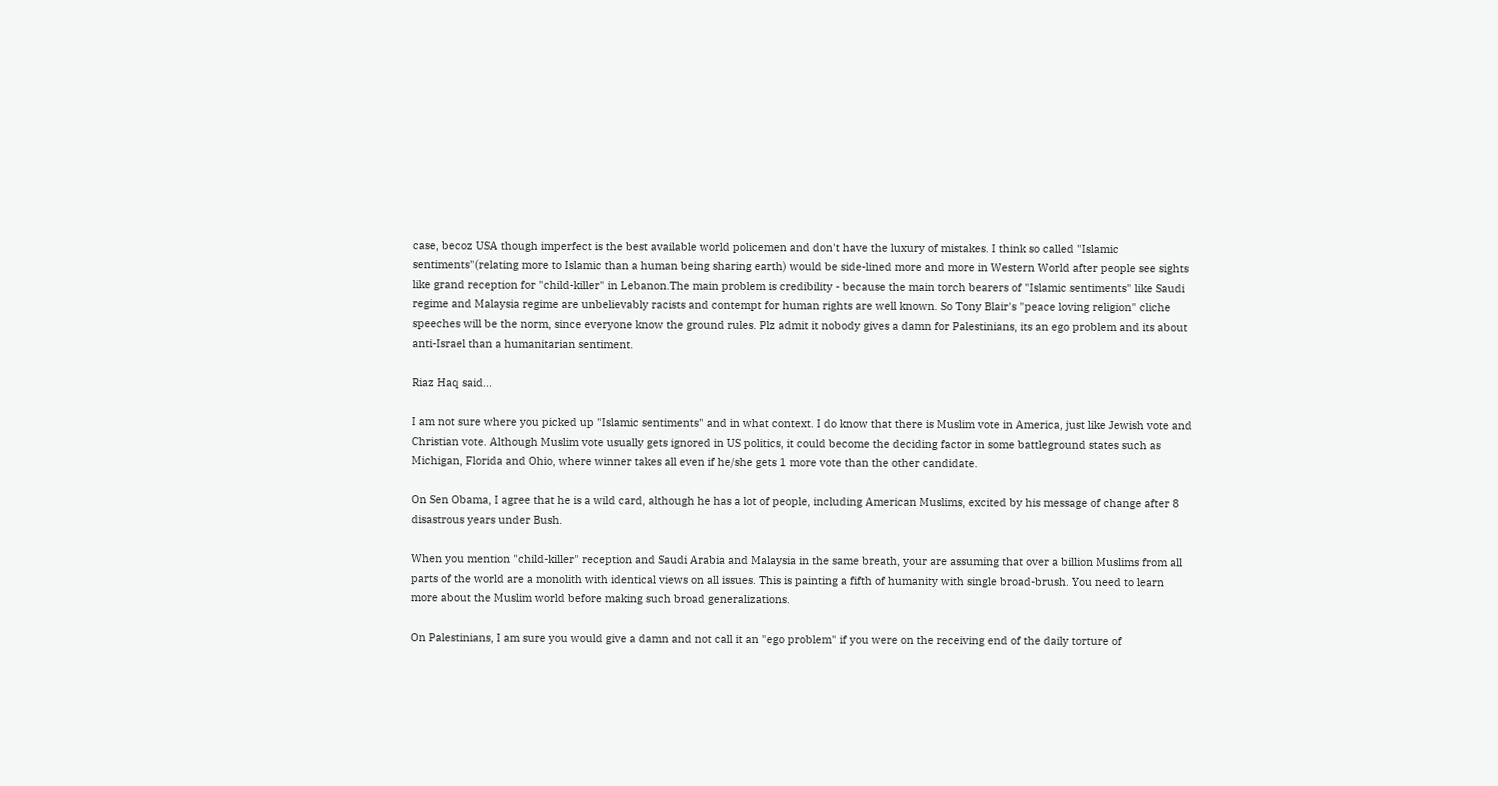case, becoz USA though imperfect is the best available world policemen and don't have the luxury of mistakes. I think so called "Islamic sentiments"(relating more to Islamic than a human being sharing earth) would be side-lined more and more in Western World after people see sights like grand reception for "child-killer" in Lebanon.The main problem is credibility - because the main torch bearers of "Islamic sentiments" like Saudi regime and Malaysia regime are unbelievably racists and contempt for human rights are well known. So Tony Blair's "peace loving religion" cliche speeches will be the norm, since everyone know the ground rules. Plz admit it nobody gives a damn for Palestinians, its an ego problem and its about anti-Israel than a humanitarian sentiment.

Riaz Haq said...

I am not sure where you picked up "Islamic sentiments" and in what context. I do know that there is Muslim vote in America, just like Jewish vote and Christian vote. Although Muslim vote usually gets ignored in US politics, it could become the deciding factor in some battleground states such as Michigan, Florida and Ohio, where winner takes all even if he/she gets 1 more vote than the other candidate.

On Sen Obama, I agree that he is a wild card, although he has a lot of people, including American Muslims, excited by his message of change after 8 disastrous years under Bush.

When you mention "child-killer" reception and Saudi Arabia and Malaysia in the same breath, your are assuming that over a billion Muslims from all parts of the world are a monolith with identical views on all issues. This is painting a fifth of humanity with single broad-brush. You need to learn more about the Muslim world before making such broad generalizations.

On Palestinians, I am sure you would give a damn and not call it an "ego problem" if you were on the receiving end of the daily torture of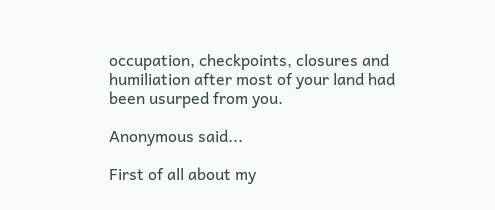occupation, checkpoints, closures and humiliation after most of your land had been usurped from you.

Anonymous said...

First of all about my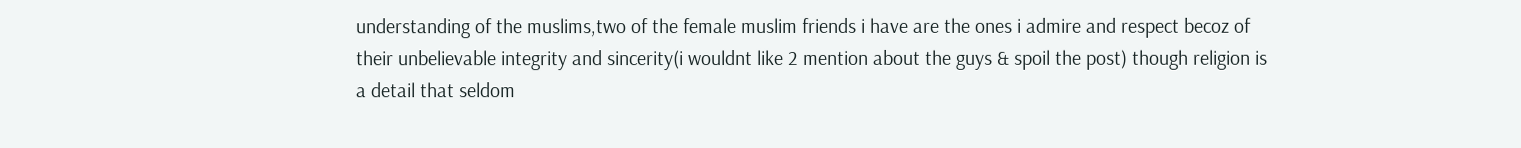understanding of the muslims,two of the female muslim friends i have are the ones i admire and respect becoz of their unbelievable integrity and sincerity(i wouldnt like 2 mention about the guys & spoil the post) though religion is a detail that seldom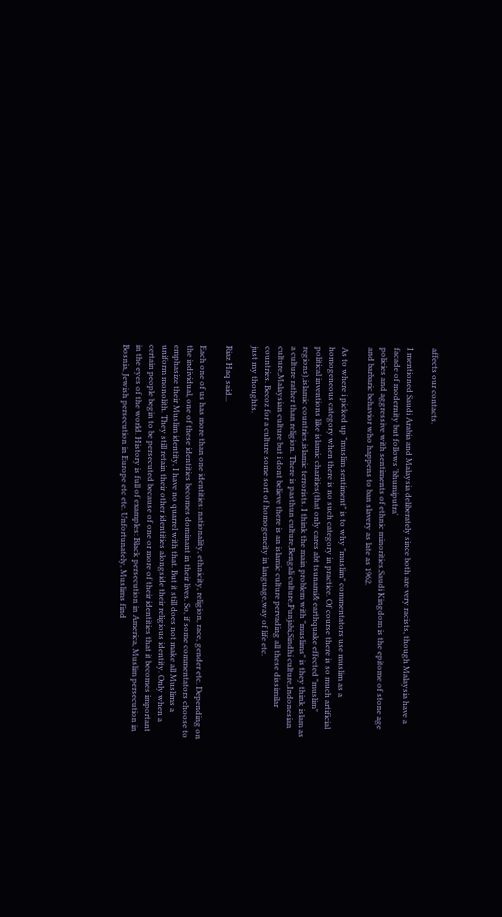affects our contacts.

I mentioned Saudi Arabia and Malaysia deliberately since both are very racists, though Malaysia have a facade of modernity but follows 'bhumiputra'
policies and aggressive with sentiments of ethnic minorities.Saudi Kingdom is the epitome of stone age and barbaric behavior who happens to ban slavery as late as 1962.

As to where i picked up "muslim sentiment" is to why "muslim" commentators use muslim as a homogeneous category when there is no such category in practice. Of course there is so much artificial political inventions like islamic charities(that only cares abt tsunami& earthquake effected "muslim" regions),islamic countries,islamic terrorists. I think the main problem with "muslims" is they think islam as a culture rather than religion. There is pasthun culture,Bengali culture,Punjabi,Sindhi culture,Indonesian culture,Malaysian culture but i dont believe there is an islamic culture pervading all these dissimilar countries. Becoz for a culture some sort of homogeneity in language,way of life etc.
just my thoughts.

Riaz Haq said...

Each one of us has more than one identities: nationality, ethnicity, religion, race, gender etc. Depending on the individual, one of these identities becomes dominant in their lives. So, if some commentators choose to emphasize their Muslim identity, I have no quarrel with that. But it still does not make all Muslims a uniform monolith. They still retain their other identities alongside their religious identity. Only when a certain people begin to be persecuted because of one or more of their identities that it becomes important in the eyes of the world. History is full of examples: Black persecution in America, Muslim persecution in Bosnia, Jewish persecution in Europe etc etc. Unfortunately, Muslims find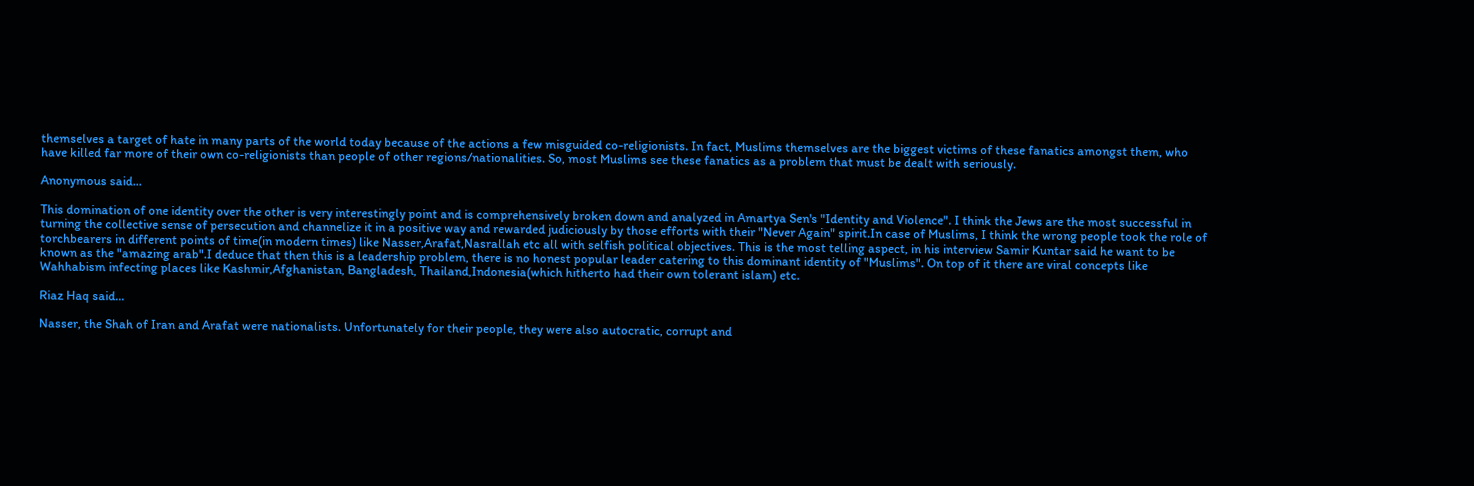themselves a target of hate in many parts of the world today because of the actions a few misguided co-religionists. In fact, Muslims themselves are the biggest victims of these fanatics amongst them, who have killed far more of their own co-religionists than people of other regions/nationalities. So, most Muslims see these fanatics as a problem that must be dealt with seriously.

Anonymous said...

This domination of one identity over the other is very interestingly point and is comprehensively broken down and analyzed in Amartya Sen's "Identity and Violence". I think the Jews are the most successful in turning the collective sense of persecution and channelize it in a positive way and rewarded judiciously by those efforts with their "Never Again" spirit.In case of Muslims, I think the wrong people took the role of torchbearers in different points of time(in modern times) like Nasser,Arafat,Nasrallah etc all with selfish political objectives. This is the most telling aspect, in his interview Samir Kuntar said he want to be known as the "amazing arab".I deduce that then this is a leadership problem, there is no honest popular leader catering to this dominant identity of "Muslims". On top of it there are viral concepts like Wahhabism infecting places like Kashmir,Afghanistan, Bangladesh, Thailand,Indonesia(which hitherto had their own tolerant islam) etc.

Riaz Haq said...

Nasser, the Shah of Iran and Arafat were nationalists. Unfortunately for their people, they were also autocratic, corrupt and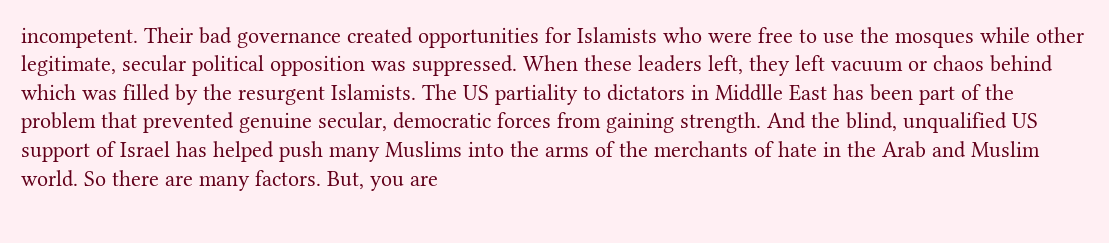incompetent. Their bad governance created opportunities for Islamists who were free to use the mosques while other legitimate, secular political opposition was suppressed. When these leaders left, they left vacuum or chaos behind which was filled by the resurgent Islamists. The US partiality to dictators in Middlle East has been part of the problem that prevented genuine secular, democratic forces from gaining strength. And the blind, unqualified US support of Israel has helped push many Muslims into the arms of the merchants of hate in the Arab and Muslim world. So there are many factors. But, you are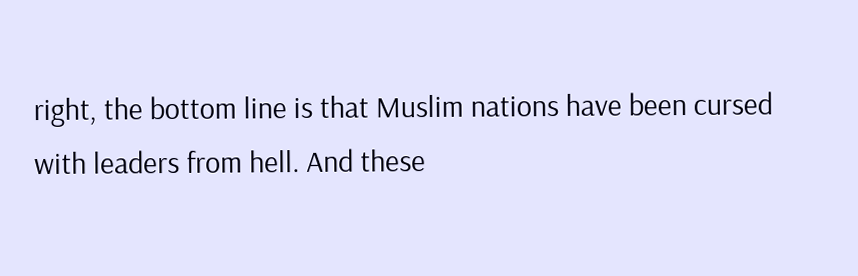right, the bottom line is that Muslim nations have been cursed with leaders from hell. And these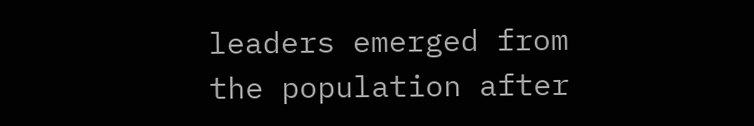leaders emerged from the population after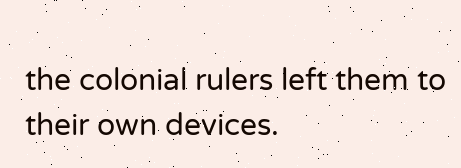the colonial rulers left them to their own devices.